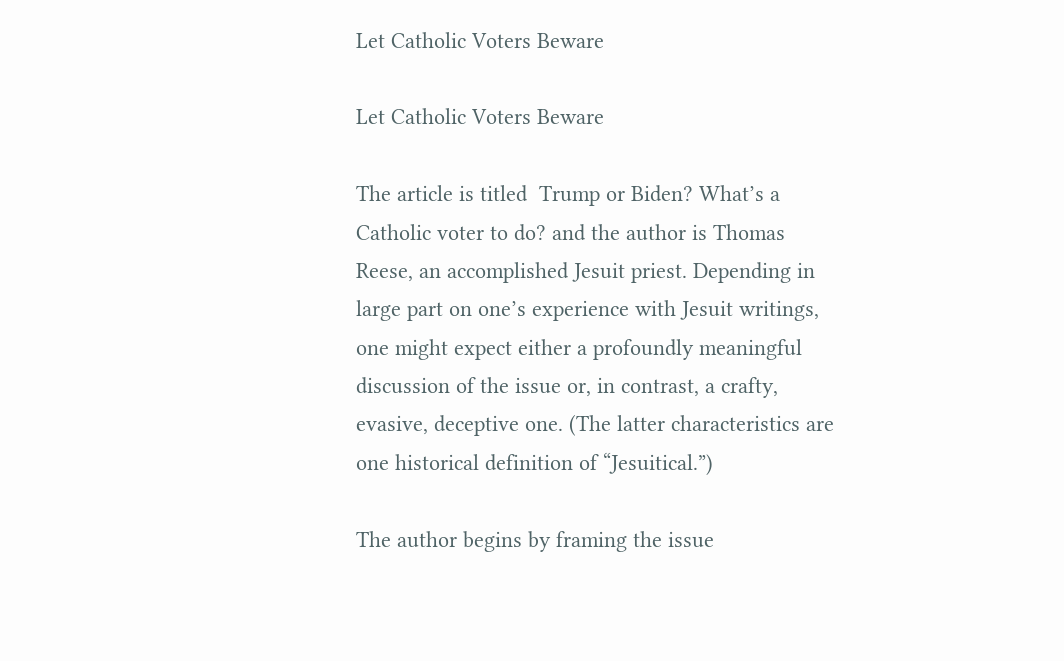Let Catholic Voters Beware

Let Catholic Voters Beware

The article is titled  Trump or Biden? What’s a Catholic voter to do? and the author is Thomas Reese, an accomplished Jesuit priest. Depending in large part on one’s experience with Jesuit writings, one might expect either a profoundly meaningful discussion of the issue or, in contrast, a crafty, evasive, deceptive one. (The latter characteristics are one historical definition of “Jesuitical.”)

The author begins by framing the issue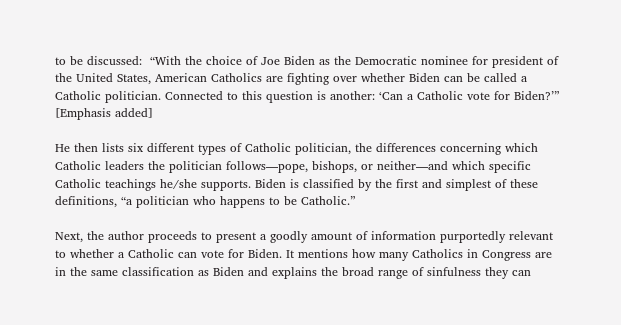to be discussed:  “With the choice of Joe Biden as the Democratic nominee for president of the United States, American Catholics are fighting over whether Biden can be called a Catholic politician. Connected to this question is another: ‘Can a Catholic vote for Biden?’” [Emphasis added]

He then lists six different types of Catholic politician, the differences concerning which Catholic leaders the politician follows—pope, bishops, or neither—and which specific Catholic teachings he/she supports. Biden is classified by the first and simplest of these definitions, “a politician who happens to be Catholic.”

Next, the author proceeds to present a goodly amount of information purportedly relevant to whether a Catholic can vote for Biden. It mentions how many Catholics in Congress are in the same classification as Biden and explains the broad range of sinfulness they can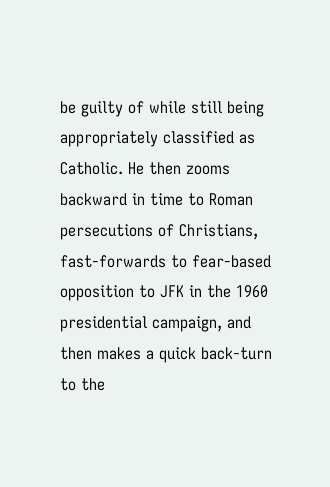be guilty of while still being appropriately classified as Catholic. He then zooms backward in time to Roman persecutions of Christians, fast-forwards to fear-based opposition to JFK in the 1960 presidential campaign, and then makes a quick back-turn to the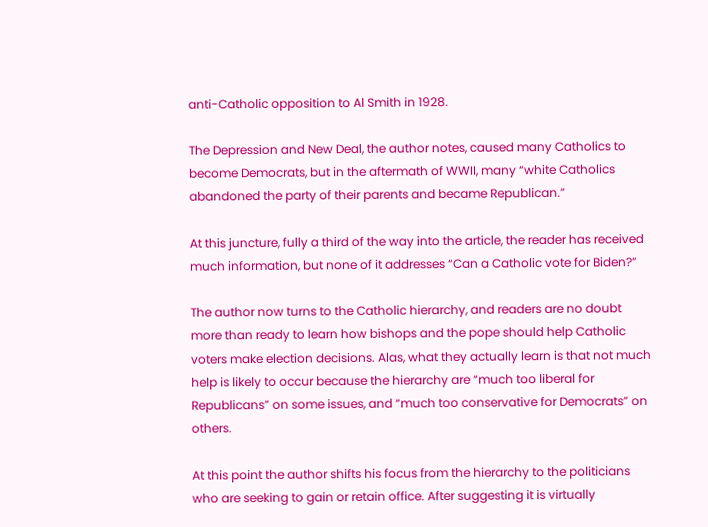anti-Catholic opposition to Al Smith in 1928.

The Depression and New Deal, the author notes, caused many Catholics to become Democrats, but in the aftermath of WWII, many “white Catholics abandoned the party of their parents and became Republican.”

At this juncture, fully a third of the way into the article, the reader has received much information, but none of it addresses “Can a Catholic vote for Biden?”

The author now turns to the Catholic hierarchy, and readers are no doubt more than ready to learn how bishops and the pope should help Catholic voters make election decisions. Alas, what they actually learn is that not much help is likely to occur because the hierarchy are “much too liberal for Republicans” on some issues, and “much too conservative for Democrats” on others.

At this point the author shifts his focus from the hierarchy to the politicians who are seeking to gain or retain office. After suggesting it is virtually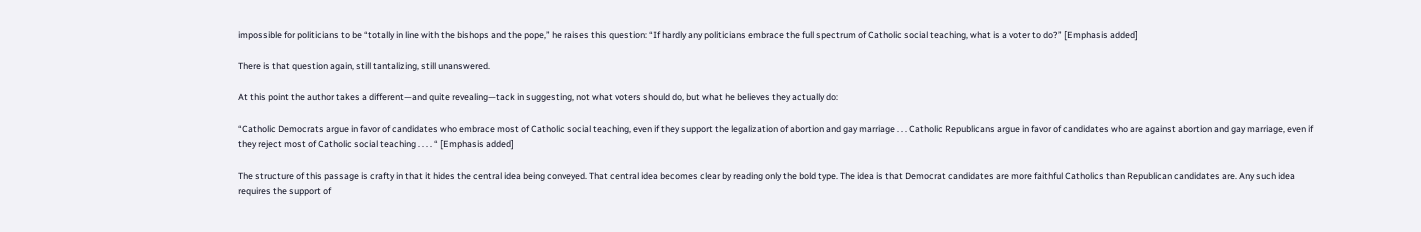impossible for politicians to be “totally in line with the bishops and the pope,” he raises this question: “If hardly any politicians embrace the full spectrum of Catholic social teaching, what is a voter to do?” [Emphasis added]

There is that question again, still tantalizing, still unanswered.

At this point the author takes a different—and quite revealing—tack in suggesting, not what voters should do, but what he believes they actually do:

“Catholic Democrats argue in favor of candidates who embrace most of Catholic social teaching, even if they support the legalization of abortion and gay marriage . . . Catholic Republicans argue in favor of candidates who are against abortion and gay marriage, even if they reject most of Catholic social teaching . . . . “ [Emphasis added]

The structure of this passage is crafty in that it hides the central idea being conveyed. That central idea becomes clear by reading only the bold type. The idea is that Democrat candidates are more faithful Catholics than Republican candidates are. Any such idea requires the support of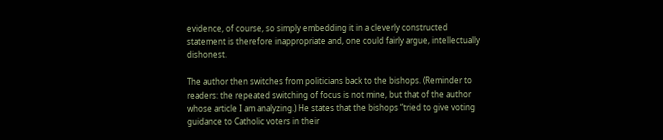evidence, of course, so simply embedding it in a cleverly constructed statement is therefore inappropriate and, one could fairly argue, intellectually dishonest.

The author then switches from politicians back to the bishops. (Reminder to readers: the repeated switching of focus is not mine, but that of the author whose article I am analyzing.) He states that the bishops “tried to give voting guidance to Catholic voters in their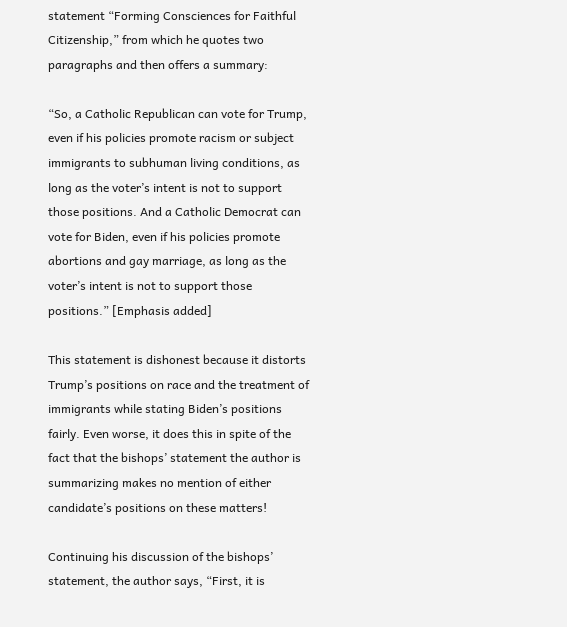statement “Forming Consciences for Faithful Citizenship,” from which he quotes two paragraphs and then offers a summary:

“So, a Catholic Republican can vote for Trump, even if his policies promote racism or subject immigrants to subhuman living conditions, as long as the voter’s intent is not to support those positions. And a Catholic Democrat can vote for Biden, even if his policies promote abortions and gay marriage, as long as the voter’s intent is not to support those positions.” [Emphasis added]

This statement is dishonest because it distorts Trump’s positions on race and the treatment of immigrants while stating Biden’s positions fairly. Even worse, it does this in spite of the fact that the bishops’ statement the author is summarizing makes no mention of either candidate’s positions on these matters!

Continuing his discussion of the bishops’ statement, the author says, “First, it is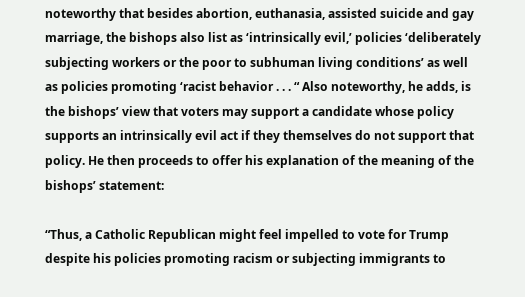noteworthy that besides abortion, euthanasia, assisted suicide and gay marriage, the bishops also list as ‘intrinsically evil,’ policies ‘deliberately subjecting workers or the poor to subhuman living conditions’ as well as policies promoting ‘racist behavior . . . “ Also noteworthy, he adds, is the bishops’ view that voters may support a candidate whose policy supports an intrinsically evil act if they themselves do not support that policy. He then proceeds to offer his explanation of the meaning of the bishops’ statement:

“Thus, a Catholic Republican might feel impelled to vote for Trump despite his policies promoting racism or subjecting immigrants to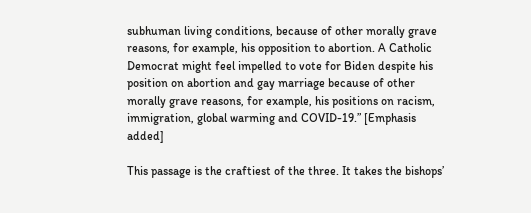subhuman living conditions, because of other morally grave reasons, for example, his opposition to abortion. A Catholic Democrat might feel impelled to vote for Biden despite his position on abortion and gay marriage because of other morally grave reasons, for example, his positions on racism, immigration, global warming and COVID-19.” [Emphasis added]

This passage is the craftiest of the three. It takes the bishops’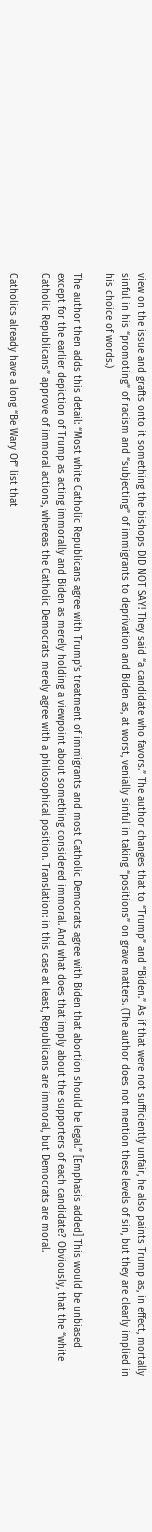view on the issue and grafts onto it something the bishops DID NOT SAY! They said “a candidate who favors.” The author changes that to “Trump” and “Biden.” As if that were not sufficiently unfair, he also paints Trump as, in effect, mortally sinful in his “promoting” of racism and “subjecting” of immigrants to deprivation and Biden as, at worst, venially sinful in taking “positions” on grave matters. (The author does not mention these levels of sin, but they are clearly implied in his choice of words.)

The author then adds this detail: “Most white Catholic Republicans agree with Trump’s treatment of immigrants and most Catholic Democrats agree with Biden that abortion should be legal.” [Emphasis added] This would be unbiased except for the earlier depiction of Trump as acting immorally and Biden as merely holding a viewpoint about something considered immoral. And what does that imply about the supporters of each candidate? Obviously, that the “white Catholic Republicans” approve of immoral actions, whereas the Catholic Democrats merely agree with a philosophical position. Translation: in this case at least, Republicans are immoral, but Democrats are moral.

Catholics already have a long “Be Wary Of” list that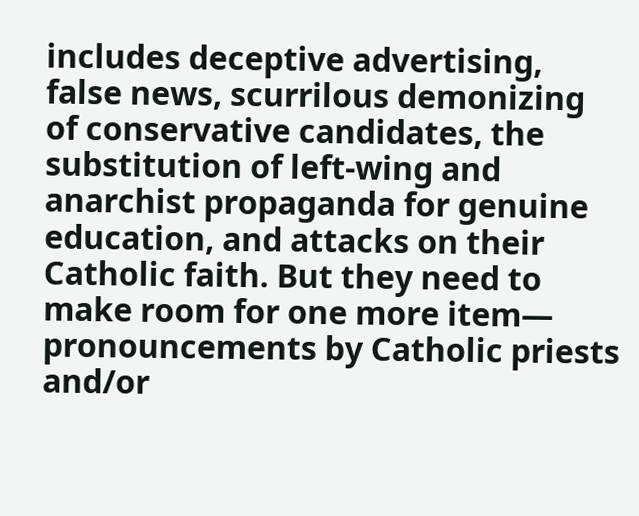includes deceptive advertising, false news, scurrilous demonizing of conservative candidates, the substitution of left-wing and anarchist propaganda for genuine education, and attacks on their Catholic faith. But they need to make room for one more item— pronouncements by Catholic priests and/or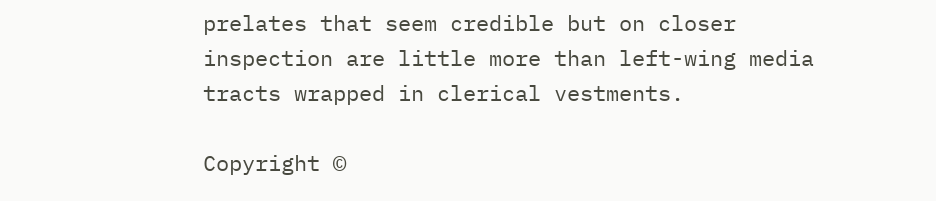prelates that seem credible but on closer inspection are little more than left-wing media tracts wrapped in clerical vestments.

Copyright ©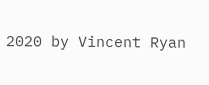2020 by Vincent Ryan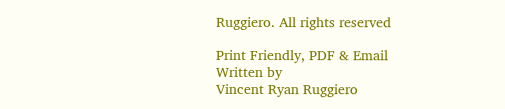Ruggiero. All rights reserved

Print Friendly, PDF & Email
Written by
Vincent Ryan Ruggiero